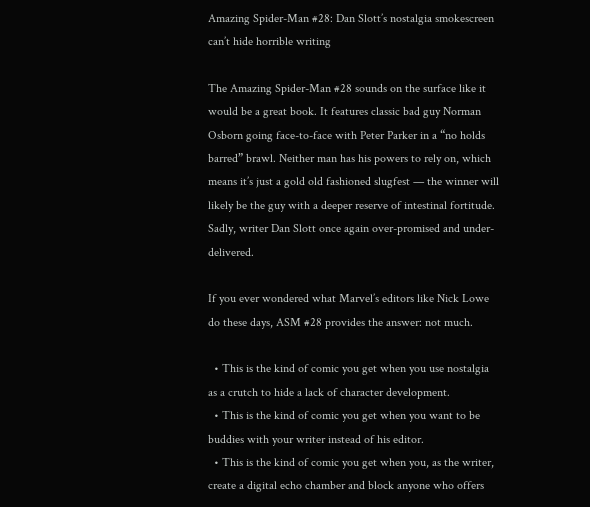Amazing Spider-Man #28: Dan Slott’s nostalgia smokescreen can’t hide horrible writing

The Amazing Spider-Man #28 sounds on the surface like it would be a great book. It features classic bad guy Norman Osborn going face-to-face with Peter Parker in a “no holds barred” brawl. Neither man has his powers to rely on, which means it’s just a gold old fashioned slugfest — the winner will likely be the guy with a deeper reserve of intestinal fortitude. Sadly, writer Dan Slott once again over-promised and under-delivered.

If you ever wondered what Marvel’s editors like Nick Lowe do these days, ASM #28 provides the answer: not much.

  • This is the kind of comic you get when you use nostalgia as a crutch to hide a lack of character development.
  • This is the kind of comic you get when you want to be buddies with your writer instead of his editor.
  • This is the kind of comic you get when you, as the writer, create a digital echo chamber and block anyone who offers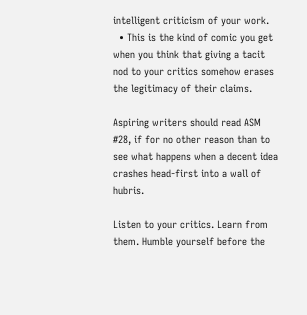intelligent criticism of your work.
  • This is the kind of comic you get when you think that giving a tacit nod to your critics somehow erases the legitimacy of their claims.

Aspiring writers should read ASM #28, if for no other reason than to see what happens when a decent idea crashes head-first into a wall of hubris.

Listen to your critics. Learn from them. Humble yourself before the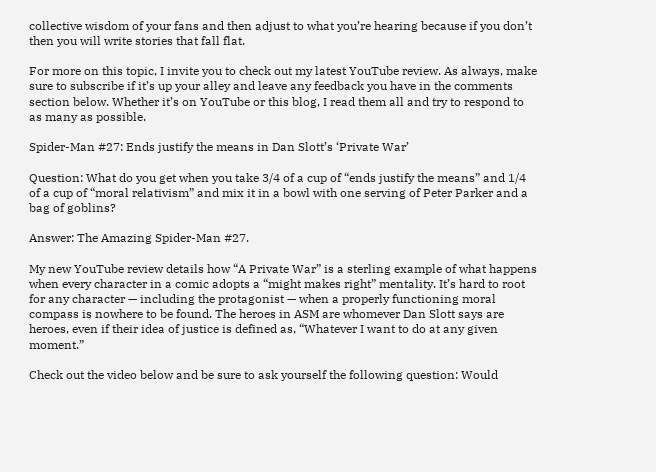collective wisdom of your fans and then adjust to what you’re hearing because if you don’t then you will write stories that fall flat.

For more on this topic, I invite you to check out my latest YouTube review. As always, make sure to subscribe if it’s up your alley and leave any feedback you have in the comments section below. Whether it’s on YouTube or this blog, I read them all and try to respond to as many as possible.

Spider-Man #27: Ends justify the means in Dan Slott’s ‘Private War’

Question: What do you get when you take 3/4 of a cup of “ends justify the means” and 1/4 of a cup of “moral relativism” and mix it in a bowl with one serving of Peter Parker and a bag of goblins?

Answer: The Amazing Spider-Man #27.

My new YouTube review details how “A Private War” is a sterling example of what happens when every character in a comic adopts a “might makes right” mentality. It’s hard to root for any character — including the protagonist — when a properly functioning moral compass is nowhere to be found. The heroes in ASM are whomever Dan Slott says are heroes, even if their idea of justice is defined as, “Whatever I want to do at any given moment.”

Check out the video below and be sure to ask yourself the following question: Would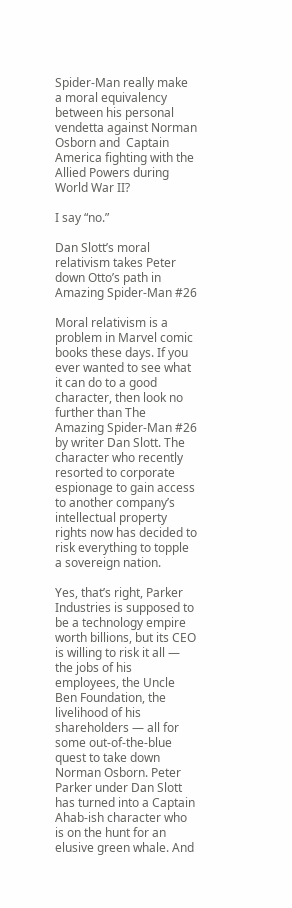Spider-Man really make a moral equivalency between his personal vendetta against Norman Osborn and  Captain America fighting with the Allied Powers during World War II?

I say “no.”

Dan Slott’s moral relativism takes Peter down Otto’s path in Amazing Spider-Man #26

Moral relativism is a problem in Marvel comic books these days. If you ever wanted to see what it can do to a good character, then look no further than The Amazing Spider-Man #26 by writer Dan Slott. The character who recently resorted to corporate espionage to gain access to another company’s intellectual property rights now has decided to risk everything to topple a sovereign nation.

Yes, that’s right, Parker Industries is supposed to be a technology empire worth billions, but its CEO is willing to risk it all — the jobs of his employees, the Uncle Ben Foundation, the livelihood of his shareholders — all for some out-of-the-blue quest to take down Norman Osborn. Peter Parker under Dan Slott has turned into a Captain Ahab-ish character who is on the hunt for an elusive green whale. And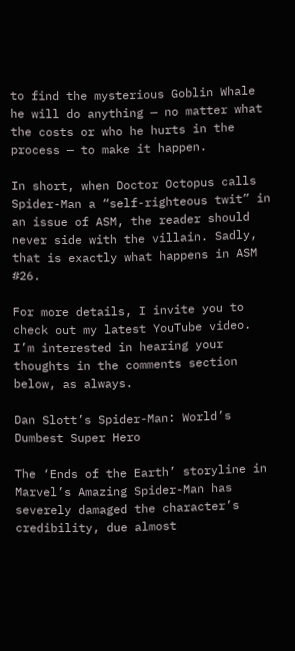to find the mysterious Goblin Whale he will do anything — no matter what the costs or who he hurts in the process — to make it happen.

In short, when Doctor Octopus calls Spider-Man a “self-righteous twit” in an issue of ASM, the reader should never side with the villain. Sadly, that is exactly what happens in ASM #26.

For more details, I invite you to check out my latest YouTube video. I’m interested in hearing your thoughts in the comments section below, as always.

Dan Slott’s Spider-Man: World’s Dumbest Super Hero

The ‘Ends of the Earth’ storyline in Marvel’s Amazing Spider-Man has severely damaged the character’s credibility, due almost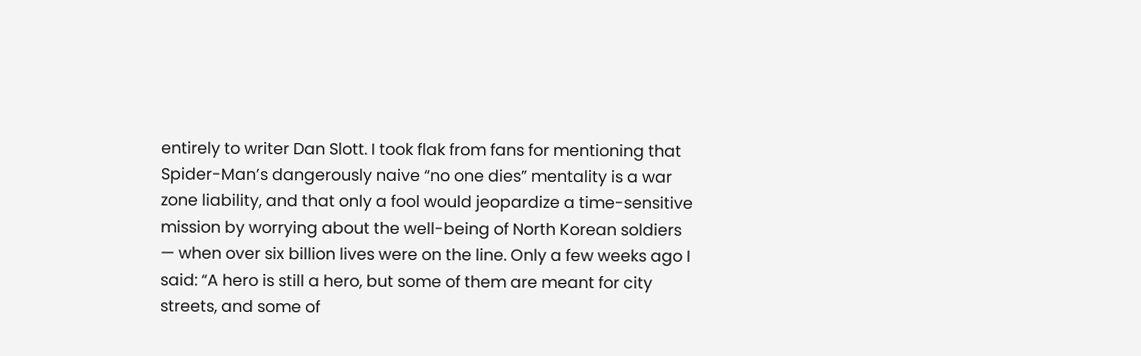entirely to writer Dan Slott. I took flak from fans for mentioning that Spider-Man’s dangerously naive “no one dies” mentality is a war zone liability, and that only a fool would jeopardize a time-sensitive mission by worrying about the well-being of North Korean soldiers — when over six billion lives were on the line. Only a few weeks ago I said: “A hero is still a hero, but some of them are meant for city streets, and some of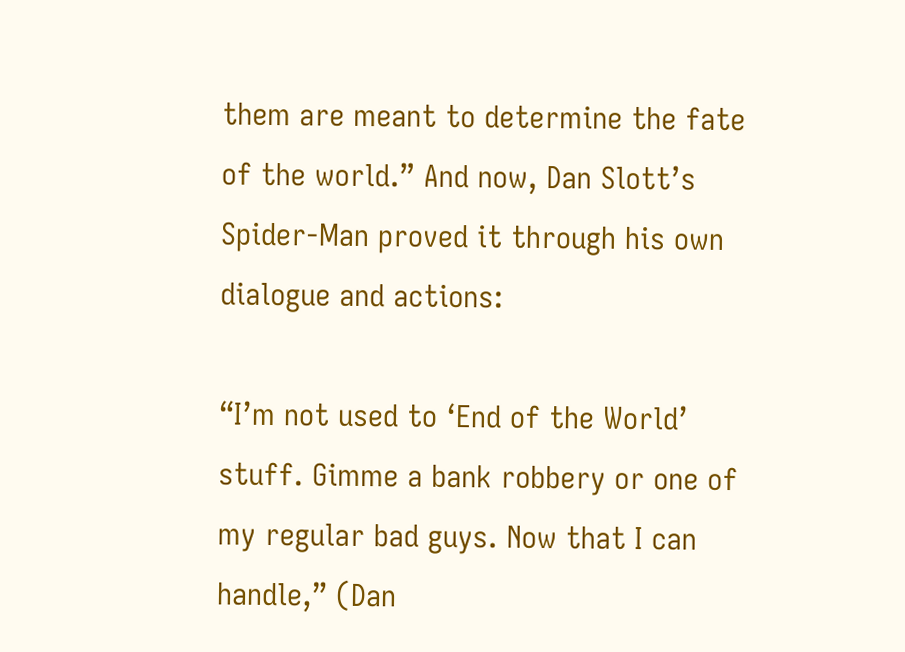them are meant to determine the fate of the world.” And now, Dan Slott’s Spider-Man proved it through his own dialogue and actions:

“I’m not used to ‘End of the World’ stuff. Gimme a bank robbery or one of my regular bad guys. Now that I can handle,” (Dan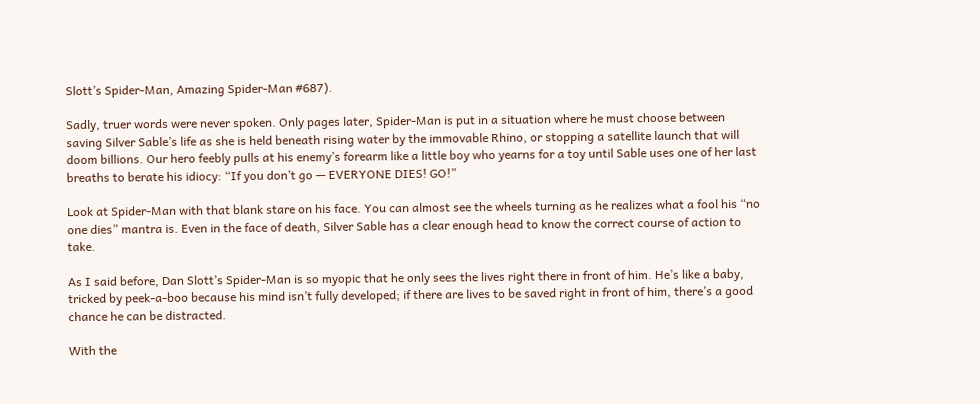Slott’s Spider-Man, Amazing Spider-Man #687).

Sadly, truer words were never spoken. Only pages later, Spider-Man is put in a situation where he must choose between saving Silver Sable’s life as she is held beneath rising water by the immovable Rhino, or stopping a satellite launch that will doom billions. Our hero feebly pulls at his enemy’s forearm like a little boy who yearns for a toy until Sable uses one of her last breaths to berate his idiocy: “If you don’t go — EVERYONE DIES! GO!”

Look at Spider-Man with that blank stare on his face. You can almost see the wheels turning as he realizes what a fool his “no one dies” mantra is. Even in the face of death, Silver Sable has a clear enough head to know the correct course of action to take.

As I said before, Dan Slott’s Spider-Man is so myopic that he only sees the lives right there in front of him. He’s like a baby, tricked by peek-a-boo because his mind isn’t fully developed; if there are lives to be saved right in front of him, there’s a good chance he can be distracted.

With the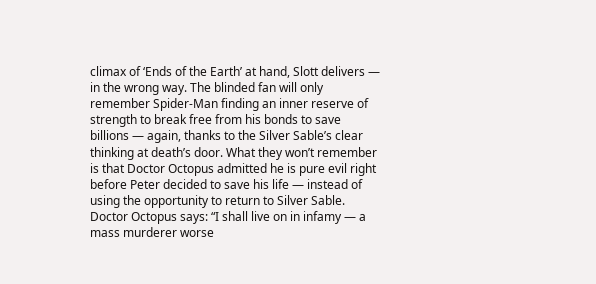climax of ‘Ends of the Earth’ at hand, Slott delivers — in the wrong way. The blinded fan will only remember Spider-Man finding an inner reserve of strength to break free from his bonds to save billions — again, thanks to the Silver Sable’s clear thinking at death’s door. What they won’t remember is that Doctor Octopus admitted he is pure evil right before Peter decided to save his life — instead of using the opportunity to return to Silver Sable. Doctor Octopus says: “I shall live on in infamy — a mass murderer worse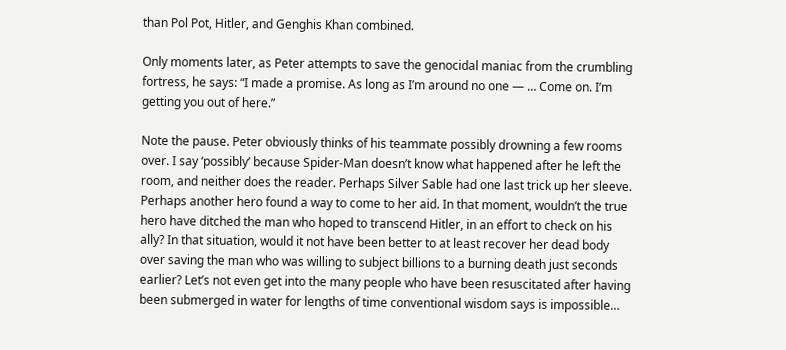than Pol Pot, Hitler, and Genghis Khan combined.

Only moments later, as Peter attempts to save the genocidal maniac from the crumbling fortress, he says: “I made a promise. As long as I’m around no one — … Come on. I’m getting you out of here.”

Note the pause. Peter obviously thinks of his teammate possibly drowning a few rooms over. I say ‘possibly’ because Spider-Man doesn’t know what happened after he left the room, and neither does the reader. Perhaps Silver Sable had one last trick up her sleeve. Perhaps another hero found a way to come to her aid. In that moment, wouldn’t the true hero have ditched the man who hoped to transcend Hitler, in an effort to check on his ally? In that situation, would it not have been better to at least recover her dead body over saving the man who was willing to subject billions to a burning death just seconds earlier? Let’s not even get into the many people who have been resuscitated after having been submerged in water for lengths of time conventional wisdom says is impossible…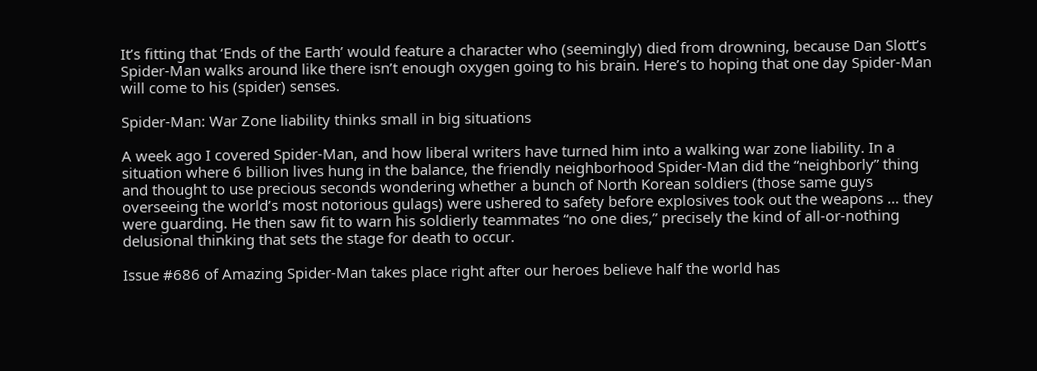It’s fitting that ‘Ends of the Earth’ would feature a character who (seemingly) died from drowning, because Dan Slott’s Spider-Man walks around like there isn’t enough oxygen going to his brain. Here’s to hoping that one day Spider-Man will come to his (spider) senses.

Spider-Man: War Zone liability thinks small in big situations

A week ago I covered Spider-Man, and how liberal writers have turned him into a walking war zone liability. In a situation where 6 billion lives hung in the balance, the friendly neighborhood Spider-Man did the “neighborly” thing and thought to use precious seconds wondering whether a bunch of North Korean soldiers (those same guys overseeing the world’s most notorious gulags) were ushered to safety before explosives took out the weapons … they were guarding. He then saw fit to warn his soldierly teammates “no one dies,” precisely the kind of all-or-nothing delusional thinking that sets the stage for death to occur.

Issue #686 of Amazing Spider-Man takes place right after our heroes believe half the world has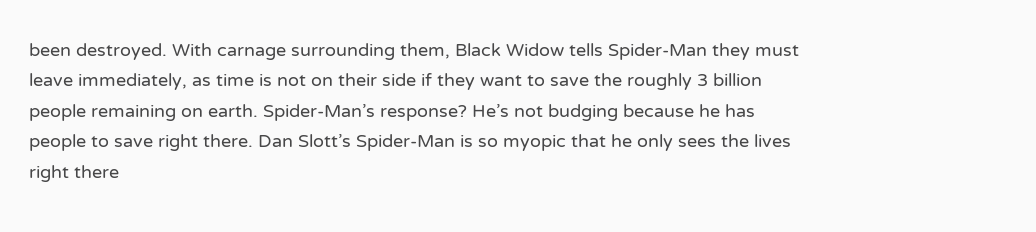been destroyed. With carnage surrounding them, Black Widow tells Spider-Man they must leave immediately, as time is not on their side if they want to save the roughly 3 billion people remaining on earth. Spider-Man’s response? He’s not budging because he has people to save right there. Dan Slott’s Spider-Man is so myopic that he only sees the lives right there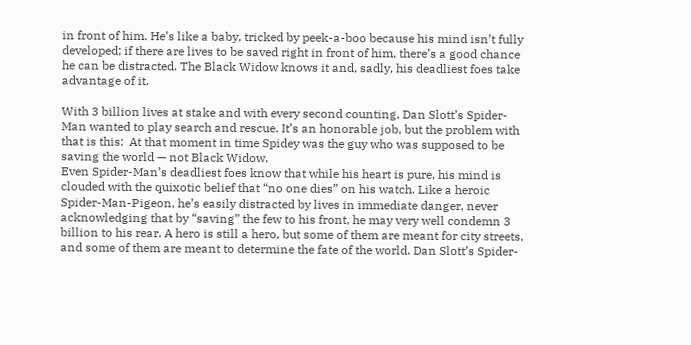in front of him. He’s like a baby, tricked by peek-a-boo because his mind isn’t fully developed; if there are lives to be saved right in front of him, there’s a good chance he can be distracted. The Black Widow knows it and, sadly, his deadliest foes take advantage of it.

With 3 billion lives at stake and with every second counting, Dan Slott’s Spider-Man wanted to play search and rescue. It’s an honorable job, but the problem with that is this:  At that moment in time Spidey was the guy who was supposed to be saving the world — not Black Widow.
Even Spider-Man’s deadliest foes know that while his heart is pure, his mind is clouded with the quixotic belief that “no one dies” on his watch. Like a heroic Spider-Man-Pigeon, he’s easily distracted by lives in immediate danger, never acknowledging that by “saving” the few to his front, he may very well condemn 3 billion to his rear. A hero is still a hero, but some of them are meant for city streets, and some of them are meant to determine the fate of the world. Dan Slott’s Spider-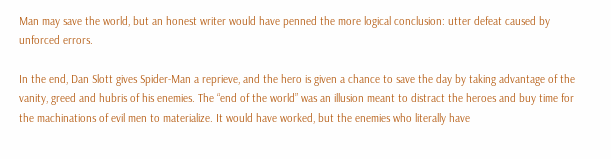Man may save the world, but an honest writer would have penned the more logical conclusion: utter defeat caused by unforced errors.

In the end, Dan Slott gives Spider-Man a reprieve, and the hero is given a chance to save the day by taking advantage of the vanity, greed and hubris of his enemies. The “end of the world” was an illusion meant to distract the heroes and buy time for the machinations of evil men to materialize. It would have worked, but the enemies who literally have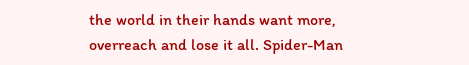the world in their hands want more, overreach and lose it all. Spider-Man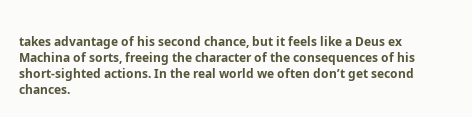takes advantage of his second chance, but it feels like a Deus ex Machina of sorts, freeing the character of the consequences of his short-sighted actions. In the real world we often don’t get second chances.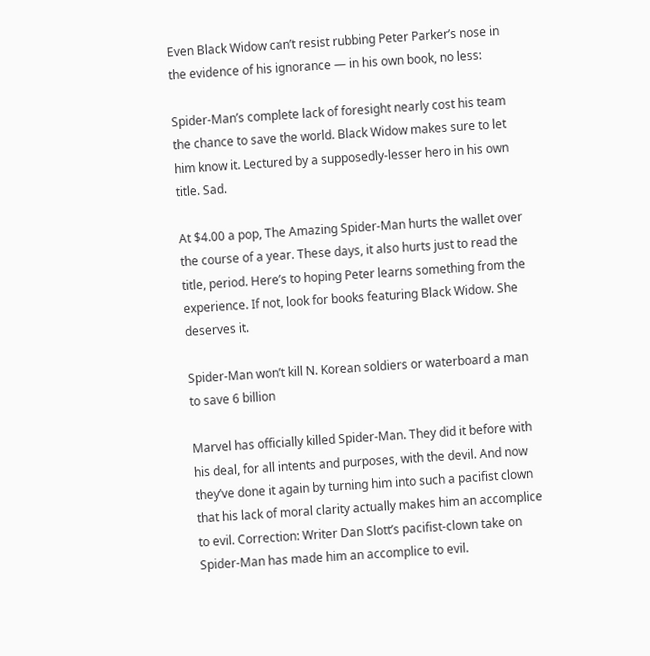Even Black Widow can’t resist rubbing Peter Parker’s nose in the evidence of his ignorance — in his own book, no less:

Spider-Man’s complete lack of foresight nearly cost his team the chance to save the world. Black Widow makes sure to let him know it. Lectured by a supposedly-lesser hero in his own title. Sad.

At $4.00 a pop, The Amazing Spider-Man hurts the wallet over the course of a year. These days, it also hurts just to read the title, period. Here’s to hoping Peter learns something from the experience. If not, look for books featuring Black Widow. She deserves it.

Spider-Man won’t kill N. Korean soldiers or waterboard a man to save 6 billion

Marvel has officially killed Spider-Man. They did it before with his deal, for all intents and purposes, with the devil. And now they’ve done it again by turning him into such a pacifist clown that his lack of moral clarity actually makes him an accomplice to evil. Correction: Writer Dan Slott’s pacifist-clown take on Spider-Man has made him an accomplice to evil.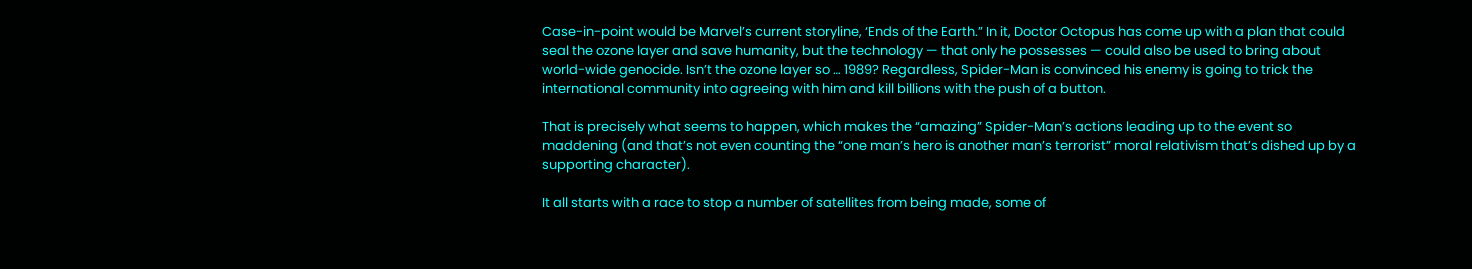Case-in-point would be Marvel’s current storyline, ‘Ends of the Earth.” In it, Doctor Octopus has come up with a plan that could seal the ozone layer and save humanity, but the technology — that only he possesses — could also be used to bring about world-wide genocide. Isn’t the ozone layer so … 1989? Regardless, Spider-Man is convinced his enemy is going to trick the international community into agreeing with him and kill billions with the push of a button.

That is precisely what seems to happen, which makes the “amazing” Spider-Man’s actions leading up to the event so maddening (and that’s not even counting the “one man’s hero is another man’s terrorist” moral relativism that’s dished up by a supporting character).

It all starts with a race to stop a number of satellites from being made, some of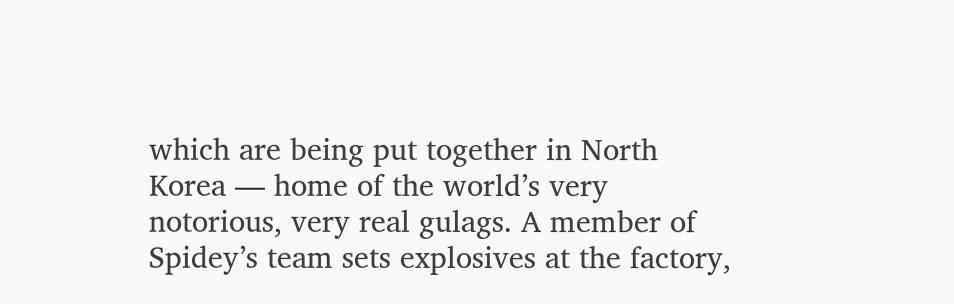which are being put together in North Korea — home of the world’s very notorious, very real gulags. A member of Spidey’s team sets explosives at the factory,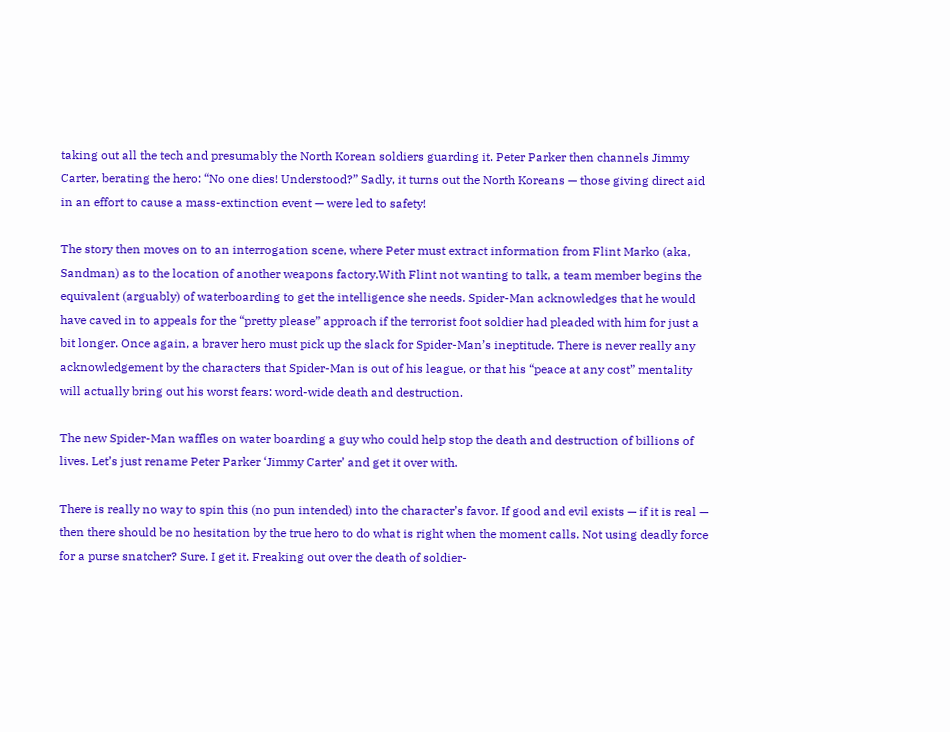taking out all the tech and presumably the North Korean soldiers guarding it. Peter Parker then channels Jimmy Carter, berating the hero: “No one dies! Understood?” Sadly, it turns out the North Koreans — those giving direct aid in an effort to cause a mass-extinction event — were led to safety!

The story then moves on to an interrogation scene, where Peter must extract information from Flint Marko (aka, Sandman) as to the location of another weapons factory.With Flint not wanting to talk, a team member begins the equivalent (arguably) of waterboarding to get the intelligence she needs. Spider-Man acknowledges that he would have caved in to appeals for the “pretty please” approach if the terrorist foot soldier had pleaded with him for just a bit longer. Once again, a braver hero must pick up the slack for Spider-Man’s ineptitude. There is never really any acknowledgement by the characters that Spider-Man is out of his league, or that his “peace at any cost” mentality will actually bring out his worst fears: word-wide death and destruction.

The new Spider-Man waffles on water boarding a guy who could help stop the death and destruction of billions of lives. Let’s just rename Peter Parker ‘Jimmy Carter’ and get it over with.

There is really no way to spin this (no pun intended) into the character’s favor. If good and evil exists — if it is real — then there should be no hesitation by the true hero to do what is right when the moment calls. Not using deadly force for a purse snatcher? Sure. I get it. Freaking out over the death of soldier-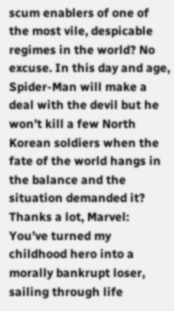scum enablers of one of the most vile, despicable regimes in the world? No excuse. In this day and age, Spider-Man will make a deal with the devil but he won’t kill a few North Korean soldiers when the fate of the world hangs in the balance and the situation demanded it? Thanks a lot, Marvel: You’ve turned my childhood hero into a morally bankrupt loser, sailing through life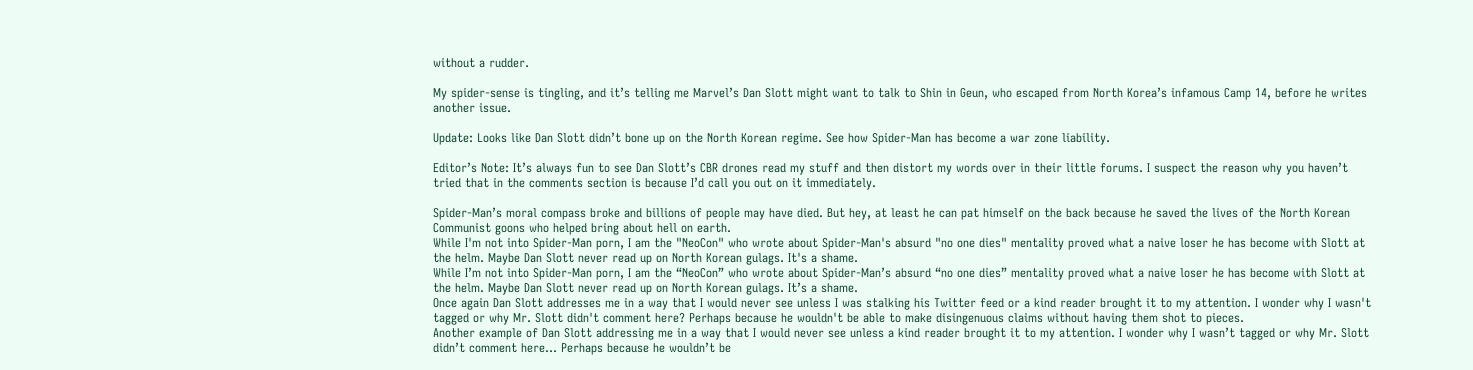without a rudder.

My spider-sense is tingling, and it’s telling me Marvel’s Dan Slott might want to talk to Shin in Geun, who escaped from North Korea’s infamous Camp 14, before he writes another issue.

Update: Looks like Dan Slott didn’t bone up on the North Korean regime. See how Spider-Man has become a war zone liability.

Editor’s Note: It’s always fun to see Dan Slott’s CBR drones read my stuff and then distort my words over in their little forums. I suspect the reason why you haven’t tried that in the comments section is because I’d call you out on it immediately.

Spider-Man’s moral compass broke and billions of people may have died. But hey, at least he can pat himself on the back because he saved the lives of the North Korean Communist goons who helped bring about hell on earth.
While I'm not into Spider-Man porn, I am the "NeoCon" who wrote about Spider-Man's absurd "no one dies" mentality proved what a naive loser he has become with Slott at the helm. Maybe Dan Slott never read up on North Korean gulags. It's a shame.
While I’m not into Spider-Man porn, I am the “NeoCon” who wrote about Spider-Man’s absurd “no one dies” mentality proved what a naive loser he has become with Slott at the helm. Maybe Dan Slott never read up on North Korean gulags. It’s a shame.
Once again Dan Slott addresses me in a way that I would never see unless I was stalking his Twitter feed or a kind reader brought it to my attention. I wonder why I wasn't tagged or why Mr. Slott didn't comment here? Perhaps because he wouldn't be able to make disingenuous claims without having them shot to pieces.
Another example of Dan Slott addressing me in a way that I would never see unless a kind reader brought it to my attention. I wonder why I wasn’t tagged or why Mr. Slott didn’t comment here… Perhaps because he wouldn’t be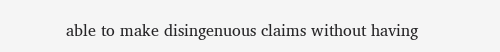able to make disingenuous claims without having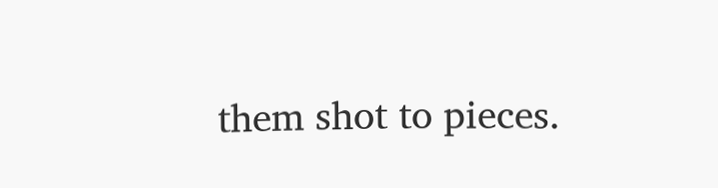them shot to pieces.